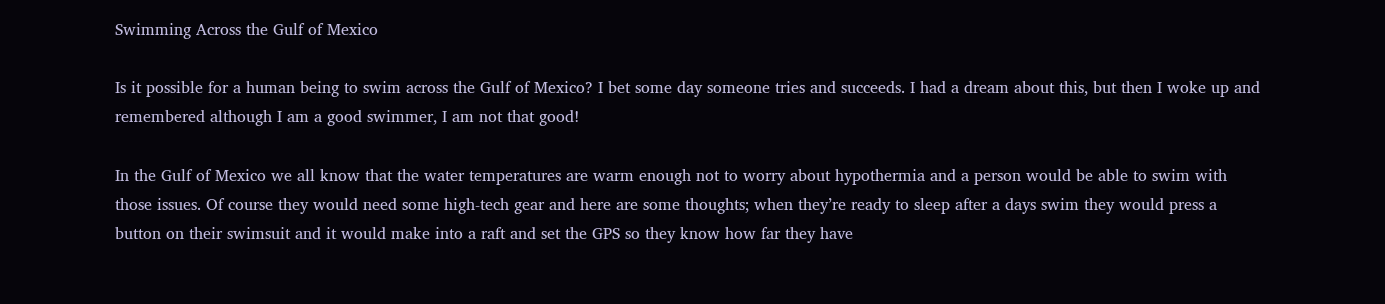Swimming Across the Gulf of Mexico

Is it possible for a human being to swim across the Gulf of Mexico? I bet some day someone tries and succeeds. I had a dream about this, but then I woke up and remembered although I am a good swimmer, I am not that good!

In the Gulf of Mexico we all know that the water temperatures are warm enough not to worry about hypothermia and a person would be able to swim with those issues. Of course they would need some high-tech gear and here are some thoughts; when they’re ready to sleep after a days swim they would press a button on their swimsuit and it would make into a raft and set the GPS so they know how far they have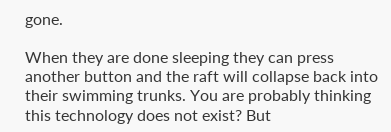gone.

When they are done sleeping they can press another button and the raft will collapse back into their swimming trunks. You are probably thinking this technology does not exist? But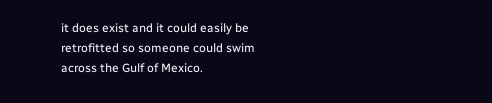it does exist and it could easily be retrofitted so someone could swim across the Gulf of Mexico.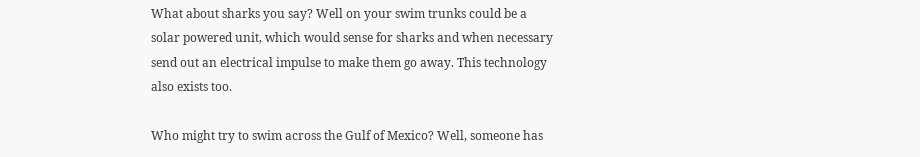What about sharks you say? Well on your swim trunks could be a solar powered unit, which would sense for sharks and when necessary send out an electrical impulse to make them go away. This technology also exists too.

Who might try to swim across the Gulf of Mexico? Well, someone has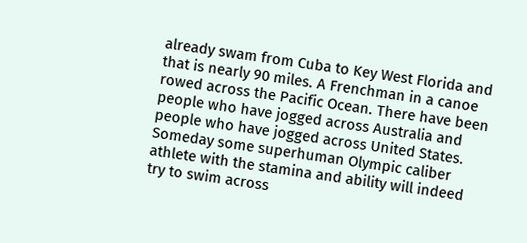already swam from Cuba to Key West Florida and that is nearly 90 miles. A Frenchman in a canoe rowed across the Pacific Ocean. There have been people who have jogged across Australia and people who have jogged across United States. Someday some superhuman Olympic caliber athlete with the stamina and ability will indeed try to swim across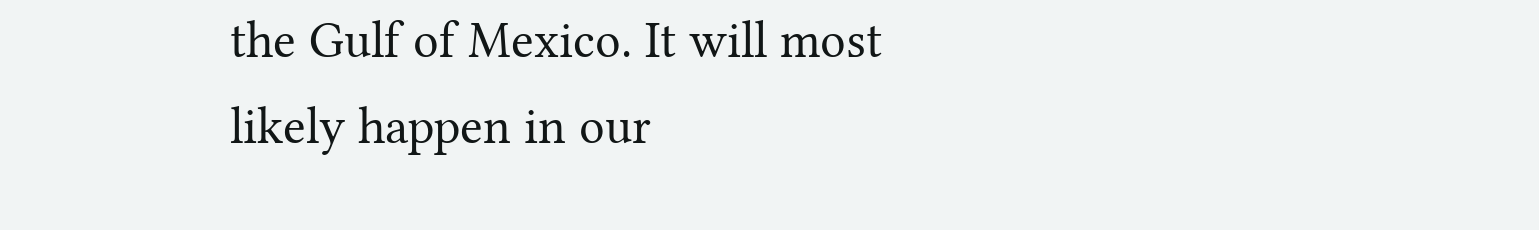the Gulf of Mexico. It will most likely happen in our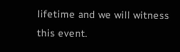lifetime and we will witness this event.